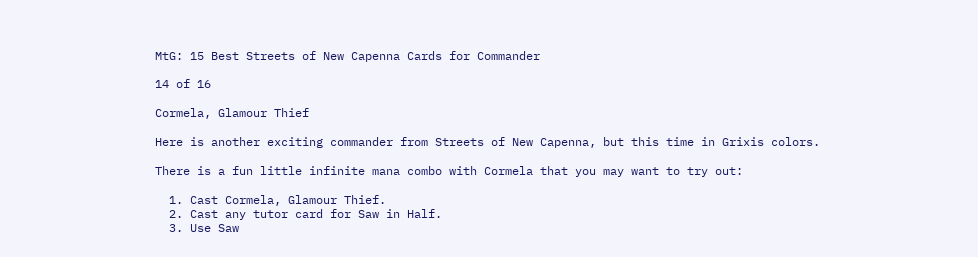MtG: 15 Best Streets of New Capenna Cards for Commander

14 of 16

Cormela, Glamour Thief

Here is another exciting commander from Streets of New Capenna, but this time in Grixis colors.

There is a fun little infinite mana combo with Cormela that you may want to try out:

  1. Cast Cormela, Glamour Thief.
  2. Cast any tutor card for Saw in Half.
  3. Use Saw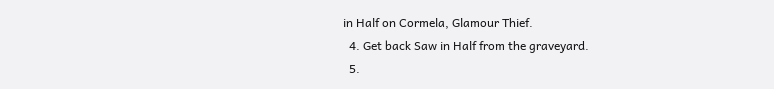in Half on Cormela, Glamour Thief.
  4. Get back Saw in Half from the graveyard.
  5.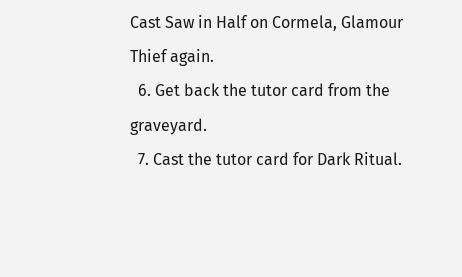Cast Saw in Half on Cormela, Glamour Thief again.
  6. Get back the tutor card from the graveyard.
  7. Cast the tutor card for Dark Ritual.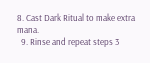8. Cast Dark Ritual to make extra mana.
  9. Rinse and repeat steps 3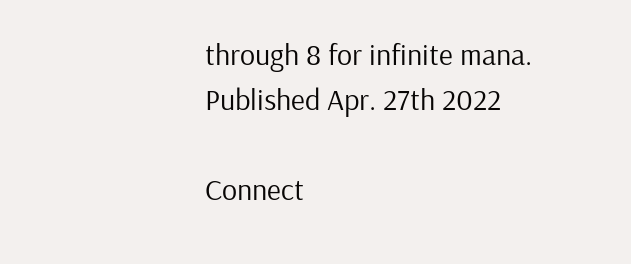through 8 for infinite mana.
Published Apr. 27th 2022

Connect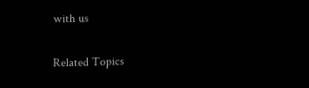with us

Related Topics